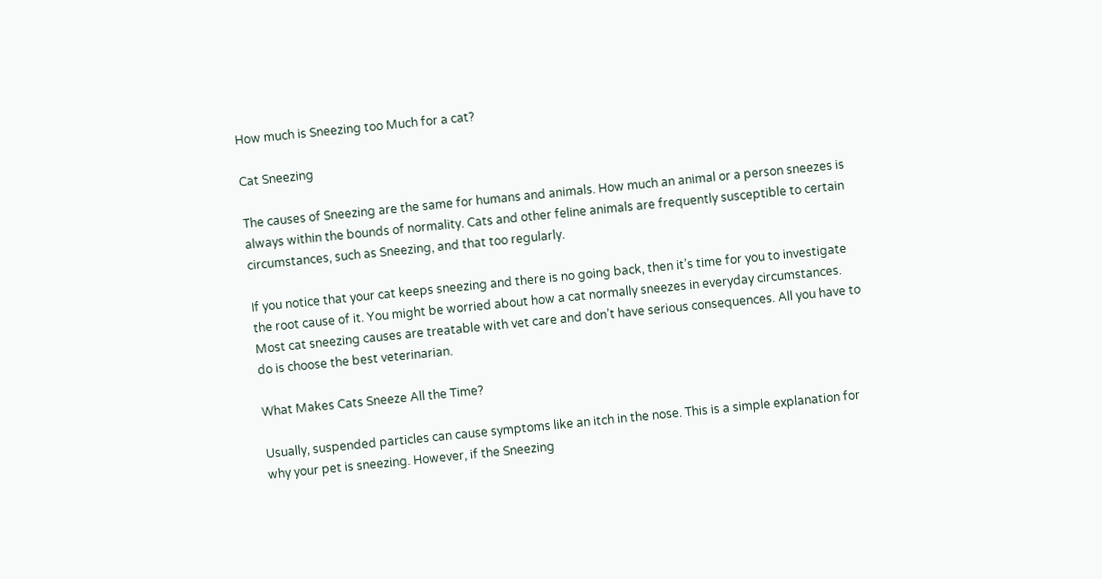How much is Sneezing too Much for a cat?

Cat Sneezing

The causes of Sneezing are the same for humans and animals. How much an animal or a person sneezes is always within the bounds of normality. Cats and other feline animals are frequently susceptible to certain circumstances, such as Sneezing, and that too regularly.

If you notice that your cat keeps sneezing and there is no going back, then it’s time for you to investigate the root cause of it. You might be worried about how a cat normally sneezes in everyday circumstances. Most cat sneezing causes are treatable with vet care and don’t have serious consequences. All you have to do is choose the best veterinarian.

What Makes Cats Sneeze All the Time?

Usually, suspended particles can cause symptoms like an itch in the nose. This is a simple explanation for why your pet is sneezing. However, if the Sneezing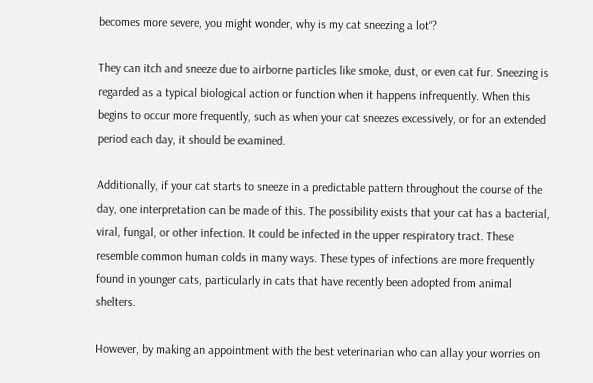becomes more severe, you might wonder, why is my cat sneezing a lot“?

They can itch and sneeze due to airborne particles like smoke, dust, or even cat fur. Sneezing is regarded as a typical biological action or function when it happens infrequently. When this begins to occur more frequently, such as when your cat sneezes excessively, or for an extended period each day, it should be examined.

Additionally, if your cat starts to sneeze in a predictable pattern throughout the course of the day, one interpretation can be made of this. The possibility exists that your cat has a bacterial, viral, fungal, or other infection. It could be infected in the upper respiratory tract. These resemble common human colds in many ways. These types of infections are more frequently found in younger cats, particularly in cats that have recently been adopted from animal shelters.

However, by making an appointment with the best veterinarian who can allay your worries on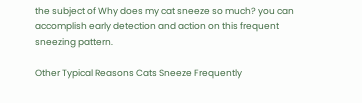the subject of Why does my cat sneeze so much? you can accomplish early detection and action on this frequent sneezing pattern.

Other Typical Reasons Cats Sneeze Frequently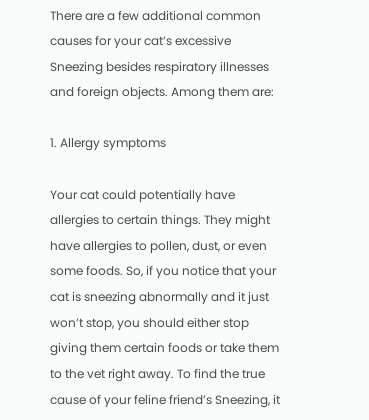There are a few additional common causes for your cat’s excessive Sneezing besides respiratory illnesses and foreign objects. Among them are:

1. Allergy symptoms

Your cat could potentially have allergies to certain things. They might have allergies to pollen, dust, or even some foods. So, if you notice that your cat is sneezing abnormally and it just won’t stop, you should either stop giving them certain foods or take them to the vet right away. To find the true cause of your feline friend’s Sneezing, it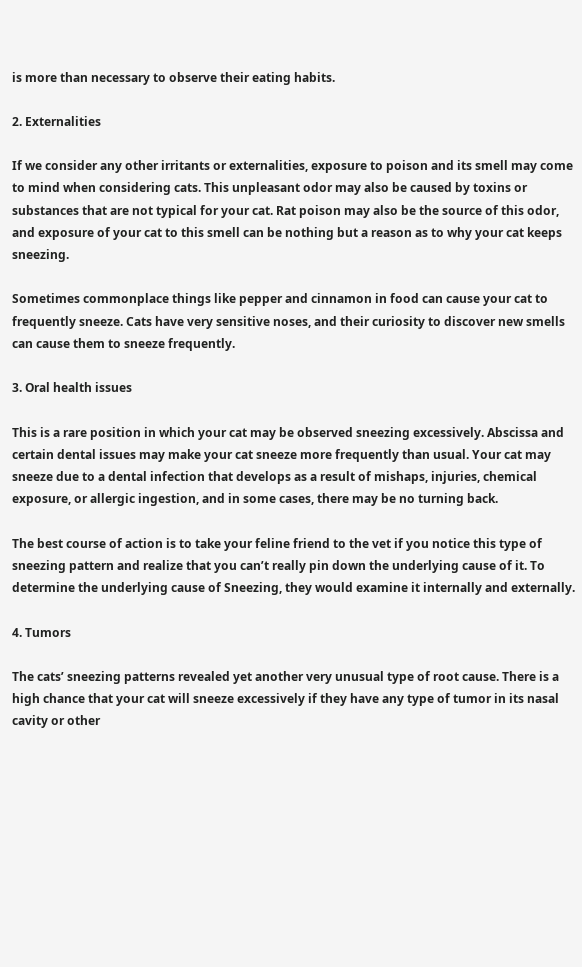is more than necessary to observe their eating habits.

2. Externalities

If we consider any other irritants or externalities, exposure to poison and its smell may come to mind when considering cats. This unpleasant odor may also be caused by toxins or substances that are not typical for your cat. Rat poison may also be the source of this odor, and exposure of your cat to this smell can be nothing but a reason as to why your cat keeps sneezing.

Sometimes commonplace things like pepper and cinnamon in food can cause your cat to frequently sneeze. Cats have very sensitive noses, and their curiosity to discover new smells can cause them to sneeze frequently.

3. Oral health issues

This is a rare position in which your cat may be observed sneezing excessively. Abscissa and certain dental issues may make your cat sneeze more frequently than usual. Your cat may sneeze due to a dental infection that develops as a result of mishaps, injuries, chemical exposure, or allergic ingestion, and in some cases, there may be no turning back.

The best course of action is to take your feline friend to the vet if you notice this type of sneezing pattern and realize that you can’t really pin down the underlying cause of it. To determine the underlying cause of Sneezing, they would examine it internally and externally.

4. Tumors

The cats’ sneezing patterns revealed yet another very unusual type of root cause. There is a high chance that your cat will sneeze excessively if they have any type of tumor in its nasal cavity or other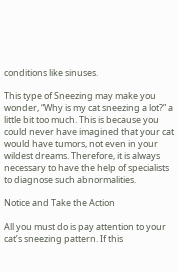conditions like sinuses.

This type of Sneezing may make you wonder, “Why is my cat sneezing a lot?” a little bit too much. This is because you could never have imagined that your cat would have tumors, not even in your wildest dreams. Therefore, it is always necessary to have the help of specialists to diagnose such abnormalities.

Notice and Take the Action

All you must do is pay attention to your cat’s sneezing pattern. If this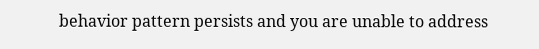behavior pattern persists and you are unable to address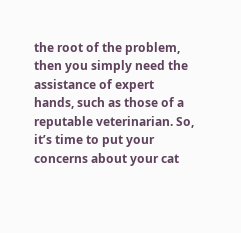the root of the problem, then you simply need the assistance of expert hands, such as those of a reputable veterinarian. So, it’s time to put your concerns about your cat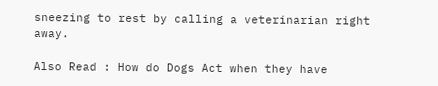sneezing to rest by calling a veterinarian right away.

Also Read : How do Dogs Act when they have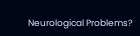Neurological Problems?